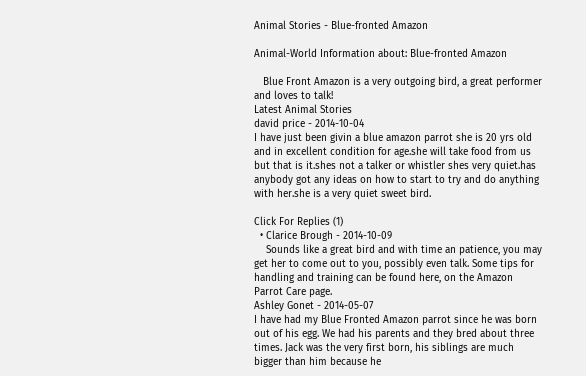Animal Stories - Blue-fronted Amazon

Animal-World Information about: Blue-fronted Amazon

   Blue Front Amazon is a very outgoing bird, a great performer and loves to talk!
Latest Animal Stories
david price - 2014-10-04
I have just been givin a blue amazon parrot she is 20 yrs old and in excellent condition for age.she will take food from us but that is it.shes not a talker or whistler shes very quiet.has anybody got any ideas on how to start to try and do anything with her.she is a very quiet sweet bird.

Click For Replies (1)
  • Clarice Brough - 2014-10-09
    Sounds like a great bird and with time an patience, you may get her to come out to you, possibly even talk. Some tips for handling and training can be found here, on the Amazon Parrot Care page.
Ashley Gonet - 2014-05-07
I have had my Blue Fronted Amazon parrot since he was born out of his egg. We had his parents and they bred about three times. Jack was the very first born, his siblings are much bigger than him because he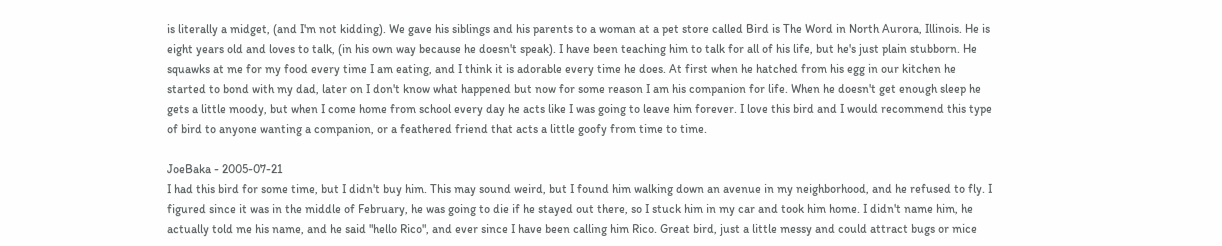is literally a midget, (and I'm not kidding). We gave his siblings and his parents to a woman at a pet store called Bird is The Word in North Aurora, Illinois. He is eight years old and loves to talk, (in his own way because he doesn't speak). I have been teaching him to talk for all of his life, but he's just plain stubborn. He squawks at me for my food every time I am eating, and I think it is adorable every time he does. At first when he hatched from his egg in our kitchen he started to bond with my dad, later on I don't know what happened but now for some reason I am his companion for life. When he doesn't get enough sleep he gets a little moody, but when I come home from school every day he acts like I was going to leave him forever. I love this bird and I would recommend this type of bird to anyone wanting a companion, or a feathered friend that acts a little goofy from time to time.

JoeBaka - 2005-07-21
I had this bird for some time, but I didn't buy him. This may sound weird, but I found him walking down an avenue in my neighborhood, and he refused to fly. I figured since it was in the middle of February, he was going to die if he stayed out there, so I stuck him in my car and took him home. I didn't name him, he actually told me his name, and he said "hello Rico", and ever since I have been calling him Rico. Great bird, just a little messy and could attract bugs or mice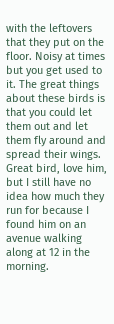with the leftovers that they put on the floor. Noisy at times but you get used to it. The great things about these birds is that you could let them out and let them fly around and spread their wings. Great bird, love him, but I still have no idea how much they run for because I found him on an avenue walking along at 12 in the morning.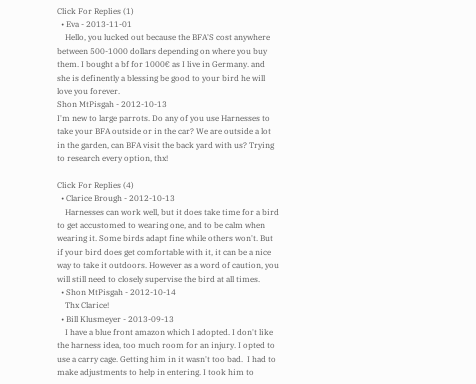Click For Replies (1)
  • Eva - 2013-11-01
    Hello, you lucked out because the BFA'S cost anywhere between 500-1000 dollars depending on where you buy them. I bought a bf for 1000€ as I live in Germany. and she is definently a blessing be good to your bird he will love you forever.
Shon MtPisgah - 2012-10-13
I'm new to large parrots. Do any of you use Harnesses to take your BFA outside or in the car? We are outside a lot in the garden, can BFA visit the back yard with us? Trying to research every option, thx!

Click For Replies (4)
  • Clarice Brough - 2012-10-13
    Harnesses can work well, but it does take time for a bird to get accustomed to wearing one, and to be calm when wearing it. Some birds adapt fine while others won't. But if your bird does get comfortable with it, it can be a nice way to take it outdoors. However as a word of caution, you will still need to closely supervise the bird at all times.
  • Shon MtPisgah - 2012-10-14
    Thx Clarice!
  • Bill Klusmeyer - 2013-09-13
    I have a blue front amazon which I adopted. I don't like the harness idea, too much room for an injury. I opted to use a carry cage. Getting him in it wasn't too bad.  I had to make adjustments to help in entering. I took him to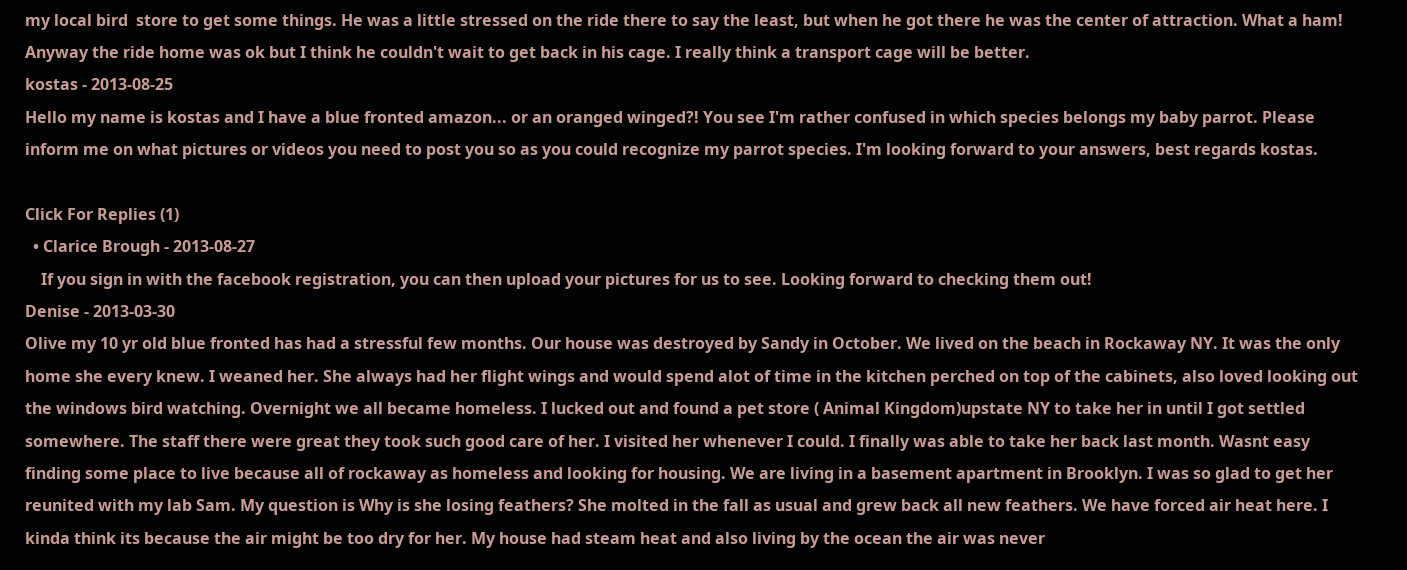my local bird  store to get some things. He was a little stressed on the ride there to say the least, but when he got there he was the center of attraction. What a ham! Anyway the ride home was ok but I think he couldn't wait to get back in his cage. I really think a transport cage will be better.
kostas - 2013-08-25
Hello my name is kostas and I have a blue fronted amazon... or an oranged winged?! You see I'm rather confused in which species belongs my baby parrot. Please inform me on what pictures or videos you need to post you so as you could recognize my parrot species. I'm looking forward to your answers, best regards kostas.

Click For Replies (1)
  • Clarice Brough - 2013-08-27
    If you sign in with the facebook registration, you can then upload your pictures for us to see. Looking forward to checking them out!
Denise - 2013-03-30
Olive my 10 yr old blue fronted has had a stressful few months. Our house was destroyed by Sandy in October. We lived on the beach in Rockaway NY. It was the only home she every knew. I weaned her. She always had her flight wings and would spend alot of time in the kitchen perched on top of the cabinets, also loved looking out the windows bird watching. Overnight we all became homeless. I lucked out and found a pet store ( Animal Kingdom)upstate NY to take her in until I got settled somewhere. The staff there were great they took such good care of her. I visited her whenever I could. I finally was able to take her back last month. Wasnt easy finding some place to live because all of rockaway as homeless and looking for housing. We are living in a basement apartment in Brooklyn. I was so glad to get her reunited with my lab Sam. My question is Why is she losing feathers? She molted in the fall as usual and grew back all new feathers. We have forced air heat here. I kinda think its because the air might be too dry for her. My house had steam heat and also living by the ocean the air was never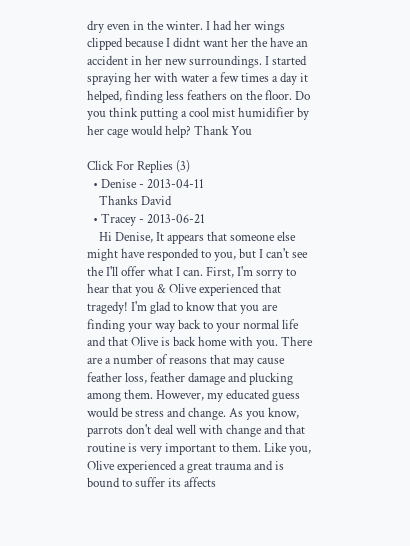dry even in the winter. I had her wings clipped because I didnt want her the have an accident in her new surroundings. I started spraying her with water a few times a day it helped, finding less feathers on the floor. Do you think putting a cool mist humidifier by her cage would help? Thank You

Click For Replies (3)
  • Denise - 2013-04-11
    Thanks David
  • Tracey - 2013-06-21
    Hi Denise, It appears that someone else might have responded to you, but I can't see the I'll offer what I can. First, I'm sorry to hear that you & Olive experienced that tragedy! I'm glad to know that you are finding your way back to your normal life and that Olive is back home with you. There are a number of reasons that may cause feather loss, feather damage and plucking among them. However, my educated guess would be stress and change. As you know, parrots don't deal well with change and that routine is very important to them. Like you, Olive experienced a great trauma and is bound to suffer its affects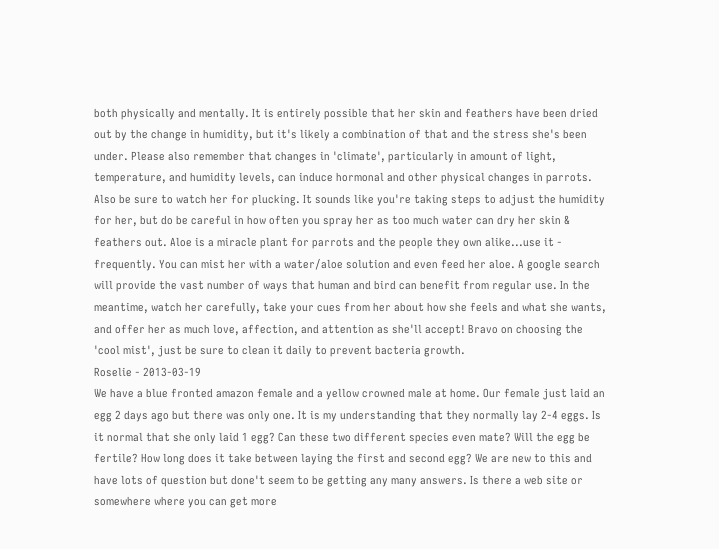both physically and mentally. It is entirely possible that her skin and feathers have been dried out by the change in humidity, but it's likely a combination of that and the stress she's been under. Please also remember that changes in 'climate', particularly in amount of light, temperature, and humidity levels, can induce hormonal and other physical changes in parrots. Also be sure to watch her for plucking. It sounds like you're taking steps to adjust the humidity for her, but do be careful in how often you spray her as too much water can dry her skin & feathers out. Aloe is a miracle plant for parrots and the people they own alike...use it - frequently. You can mist her with a water/aloe solution and even feed her aloe. A google search will provide the vast number of ways that human and bird can benefit from regular use. In the meantime, watch her carefully, take your cues from her about how she feels and what she wants, and offer her as much love, affection, and attention as she'll accept! Bravo on choosing the 'cool mist', just be sure to clean it daily to prevent bacteria growth.
Roselie - 2013-03-19
We have a blue fronted amazon female and a yellow crowned male at home. Our female just laid an egg 2 days ago but there was only one. It is my understanding that they normally lay 2-4 eggs. Is it normal that she only laid 1 egg? Can these two different species even mate? Will the egg be fertile? How long does it take between laying the first and second egg? We are new to this and have lots of question but done't seem to be getting any many answers. Is there a web site or somewhere where you can get more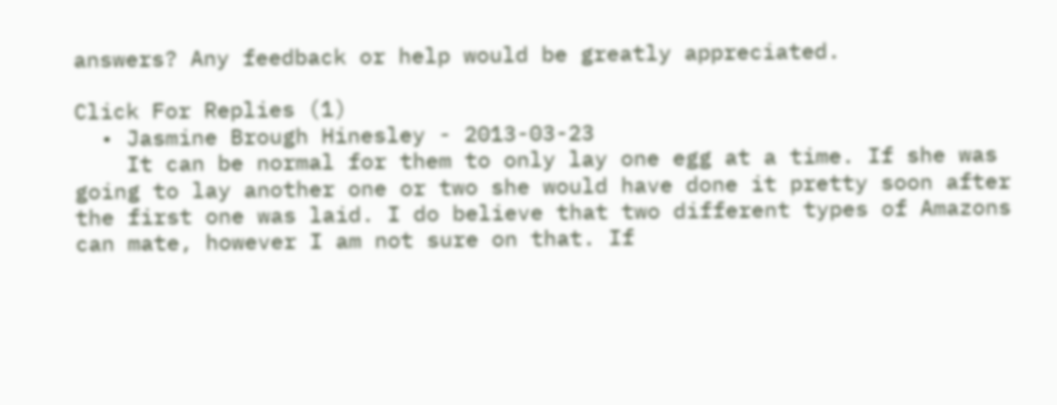answers? Any feedback or help would be greatly appreciated.

Click For Replies (1)
  • Jasmine Brough Hinesley - 2013-03-23
    It can be normal for them to only lay one egg at a time. If she was going to lay another one or two she would have done it pretty soon after the first one was laid. I do believe that two different types of Amazons can mate, however I am not sure on that. If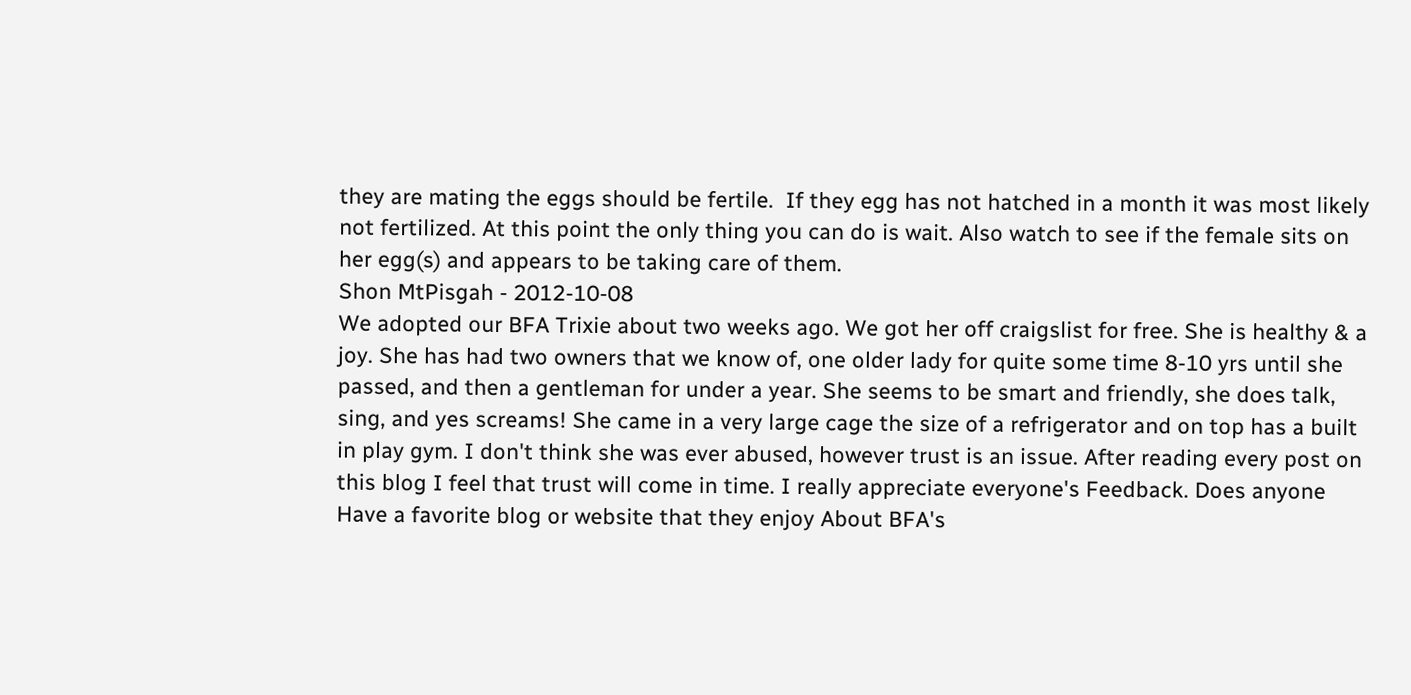they are mating the eggs should be fertile.  If they egg has not hatched in a month it was most likely not fertilized. At this point the only thing you can do is wait. Also watch to see if the female sits on her egg(s) and appears to be taking care of them.
Shon MtPisgah - 2012-10-08
We adopted our BFA Trixie about two weeks ago. We got her off craigslist for free. She is healthy & a joy. She has had two owners that we know of, one older lady for quite some time 8-10 yrs until she passed, and then a gentleman for under a year. She seems to be smart and friendly, she does talk, sing, and yes screams! She came in a very large cage the size of a refrigerator and on top has a built in play gym. I don't think she was ever abused, however trust is an issue. After reading every post on this blog I feel that trust will come in time. I really appreciate everyone's Feedback. Does anyone Have a favorite blog or website that they enjoy About BFA's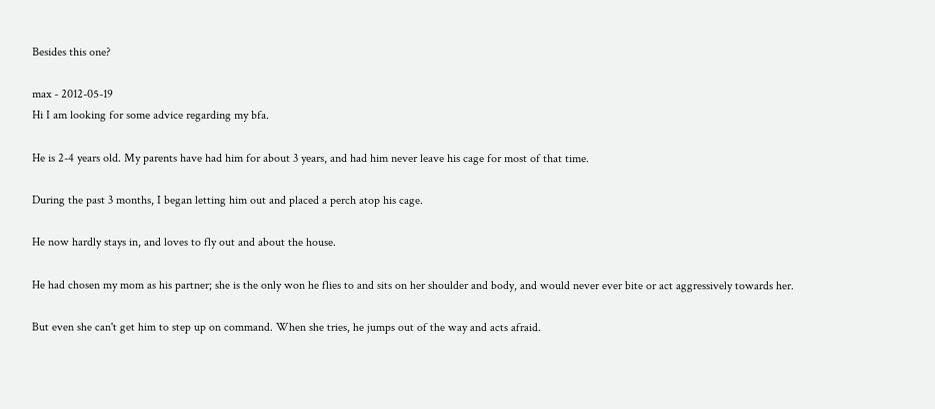Besides this one?

max - 2012-05-19
Hi I am looking for some advice regarding my bfa.

He is 2-4 years old. My parents have had him for about 3 years, and had him never leave his cage for most of that time.

During the past 3 months, I began letting him out and placed a perch atop his cage.

He now hardly stays in, and loves to fly out and about the house.

He had chosen my mom as his partner; she is the only won he flies to and sits on her shoulder and body, and would never ever bite or act aggressively towards her.

But even she can't get him to step up on command. When she tries, he jumps out of the way and acts afraid.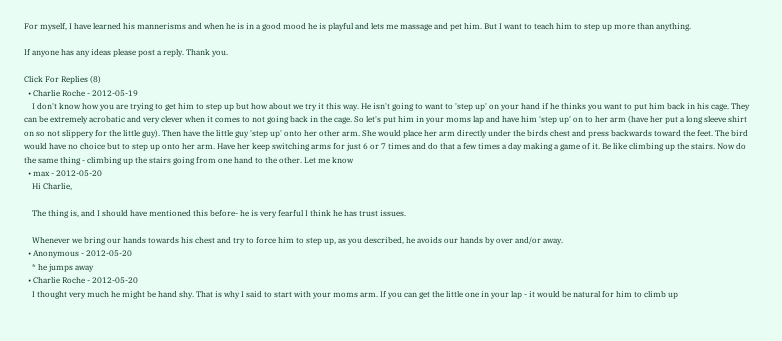For myself, I have learned his mannerisms and when he is in a good mood he is playful and lets me massage and pet him. But I want to teach him to step up more than anything.

If anyone has any ideas please post a reply. Thank you.

Click For Replies (8)
  • Charlie Roche - 2012-05-19
    I don't know how you are trying to get him to step up but how about we try it this way. He isn't going to want to 'step up' on your hand if he thinks you want to put him back in his cage. They can be extremely acrobatic and very clever when it comes to not going back in the cage. So let's put him in your moms lap and have him 'step up' on to her arm (have her put a long sleeve shirt on so not slippery for the little guy). Then have the little guy 'step up' onto her other arm. She would place her arm directly under the birds chest and press backwards toward the feet. The bird would have no choice but to step up onto her arm. Have her keep switching arms for just 6 or 7 times and do that a few times a day making a game of it. Be like climbing up the stairs. Now do the same thing - climbing up the stairs going from one hand to the other. Let me know
  • max - 2012-05-20
    Hi Charlie,

    The thing is, and I should have mentioned this before- he is very fearful I think he has trust issues.

    Whenever we bring our hands towards his chest and try to force him to step up, as you described, he avoids our hands by over and/or away.
  • Anonymous - 2012-05-20
    * he jumps away
  • Charlie Roche - 2012-05-20
    I thought very much he might be hand shy. That is why I said to start with your moms arm. If you can get the little one in your lap - it would be natural for him to climb up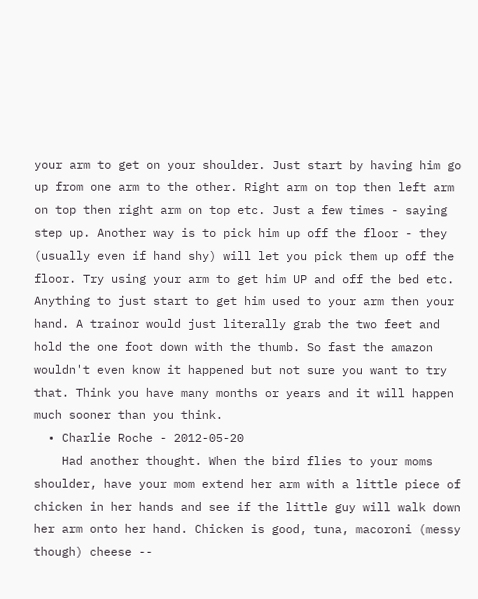your arm to get on your shoulder. Just start by having him go up from one arm to the other. Right arm on top then left arm on top then right arm on top etc. Just a few times - saying step up. Another way is to pick him up off the floor - they (usually even if hand shy) will let you pick them up off the floor. Try using your arm to get him UP and off the bed etc. Anything to just start to get him used to your arm then your hand. A trainor would just literally grab the two feet and hold the one foot down with the thumb. So fast the amazon wouldn't even know it happened but not sure you want to try that. Think you have many months or years and it will happen much sooner than you think.
  • Charlie Roche - 2012-05-20
    Had another thought. When the bird flies to your moms shoulder, have your mom extend her arm with a little piece of chicken in her hands and see if the little guy will walk down her arm onto her hand. Chicken is good, tuna, macoroni (messy though) cheese --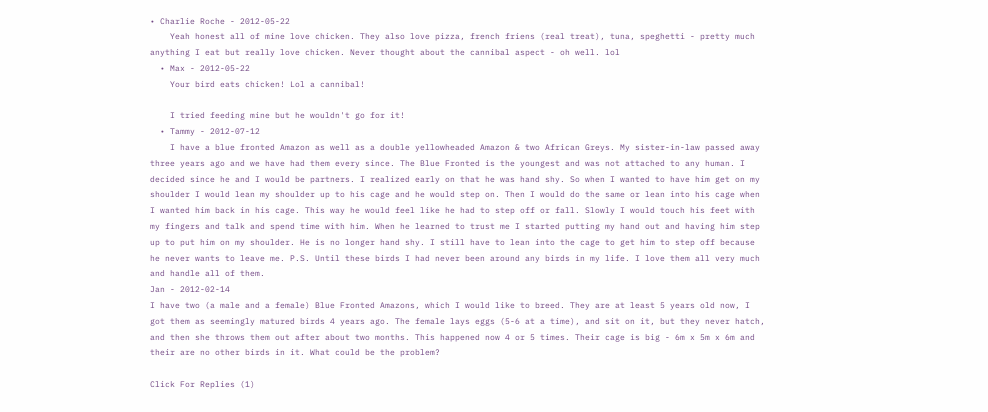• Charlie Roche - 2012-05-22
    Yeah honest all of mine love chicken. They also love pizza, french friens (real treat), tuna, speghetti - pretty much anything I eat but really love chicken. Never thought about the cannibal aspect - oh well. lol
  • Max - 2012-05-22
    Your bird eats chicken! Lol a cannibal!

    I tried feeding mine but he wouldn't go for it!
  • Tammy - 2012-07-12
    I have a blue fronted Amazon as well as a double yellowheaded Amazon & two African Greys. My sister-in-law passed away three years ago and we have had them every since. The Blue Fronted is the youngest and was not attached to any human. I decided since he and I would be partners. I realized early on that he was hand shy. So when I wanted to have him get on my shoulder I would lean my shoulder up to his cage and he would step on. Then I would do the same or lean into his cage when I wanted him back in his cage. This way he would feel like he had to step off or fall. Slowly I would touch his feet with my fingers and talk and spend time with him. When he learned to trust me I started putting my hand out and having him step up to put him on my shoulder. He is no longer hand shy. I still have to lean into the cage to get him to step off because he never wants to leave me. P.S. Until these birds I had never been around any birds in my life. I love them all very much and handle all of them.
Jan - 2012-02-14
I have two (a male and a female) Blue Fronted Amazons, which I would like to breed. They are at least 5 years old now, I got them as seemingly matured birds 4 years ago. The female lays eggs (5-6 at a time), and sit on it, but they never hatch, and then she throws them out after about two months. This happened now 4 or 5 times. Their cage is big - 6m x 5m x 6m and their are no other birds in it. What could be the problem?

Click For Replies (1)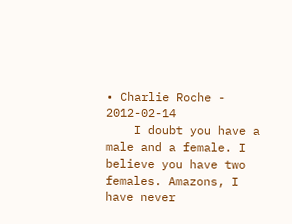• Charlie Roche - 2012-02-14
    I doubt you have a male and a female. I believe you have two females. Amazons, I have never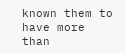known them to have more than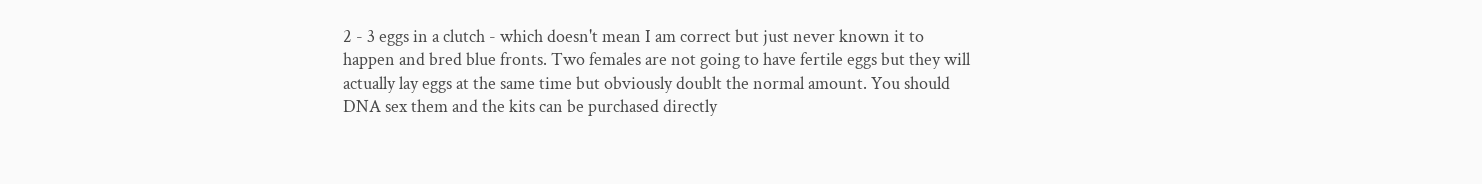2 - 3 eggs in a clutch - which doesn't mean I am correct but just never known it to happen and bred blue fronts. Two females are not going to have fertile eggs but they will actually lay eggs at the same time but obviously doublt the normal amount. You should DNA sex them and the kits can be purchased directly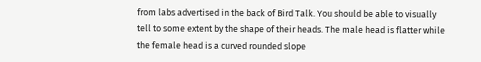from labs advertised in the back of Bird Talk. You should be able to visually tell to some extent by the shape of their heads. The male head is flatter while the female head is a curved rounded slope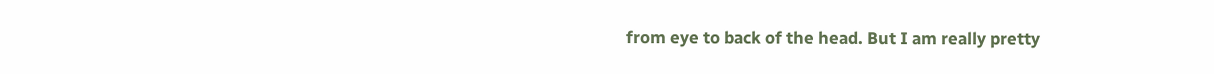from eye to back of the head. But I am really pretty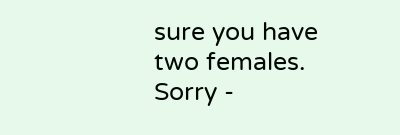sure you have two females. Sorry -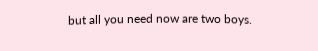but all you need now are two boys.